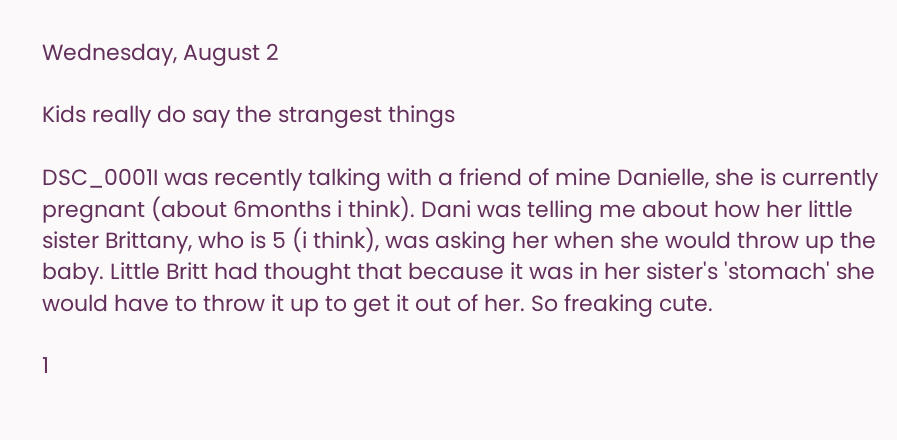Wednesday, August 2

Kids really do say the strangest things

DSC_0001I was recently talking with a friend of mine Danielle, she is currently pregnant (about 6months i think). Dani was telling me about how her little sister Brittany, who is 5 (i think), was asking her when she would throw up the baby. Little Britt had thought that because it was in her sister's 'stomach' she would have to throw it up to get it out of her. So freaking cute.

1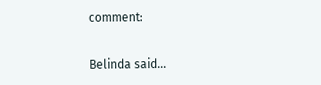comment:

Belinda said...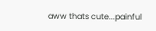aww thats cute...painful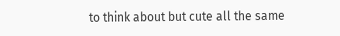to think about but cute all the same